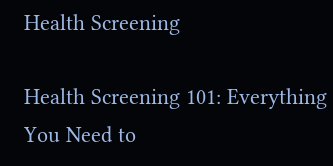Health Screening

Health Screening 101: Everything You Need to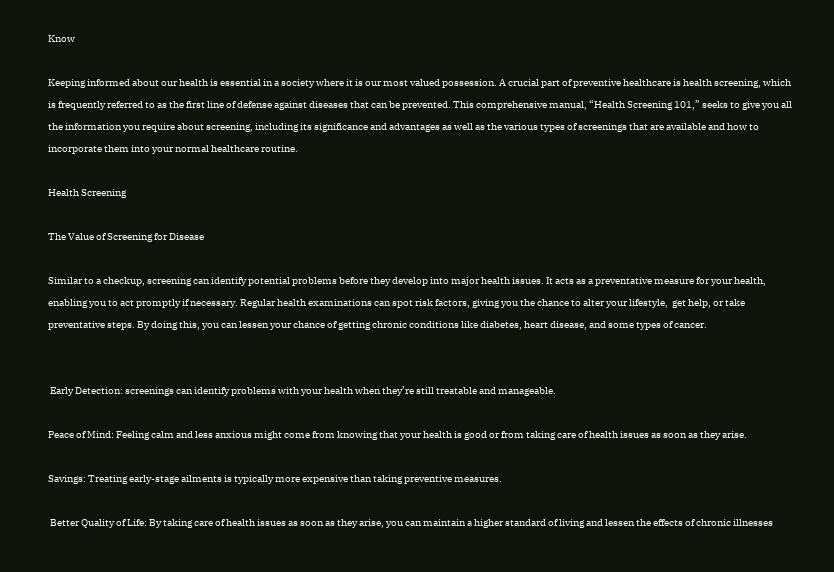Know

Keeping informed about our health is essential in a society where it is our most valued possession. A crucial part of preventive healthcare is health screening, which is frequently referred to as the first line of defense against diseases that can be prevented. This comprehensive manual, “Health Screening 101,” seeks to give you all the information you require about screening, including its significance and advantages as well as the various types of screenings that are available and how to incorporate them into your normal healthcare routine.

Health Screening

The Value of Screening for Disease

Similar to a checkup, screening can identify potential problems before they develop into major health issues. It acts as a preventative measure for your health, enabling you to act promptly if necessary. Regular health examinations can spot risk factors, giving you the chance to alter your lifestyle,  get help, or take preventative steps. By doing this, you can lessen your chance of getting chronic conditions like diabetes, heart disease, and some types of cancer.


 Early Detection: screenings can identify problems with your health when they’re still treatable and manageable.

Peace of Mind: Feeling calm and less anxious might come from knowing that your health is good or from taking care of health issues as soon as they arise.

Savings: Treating early-stage ailments is typically more expensive than taking preventive measures.

 Better Quality of Life: By taking care of health issues as soon as they arise, you can maintain a higher standard of living and lessen the effects of chronic illnesses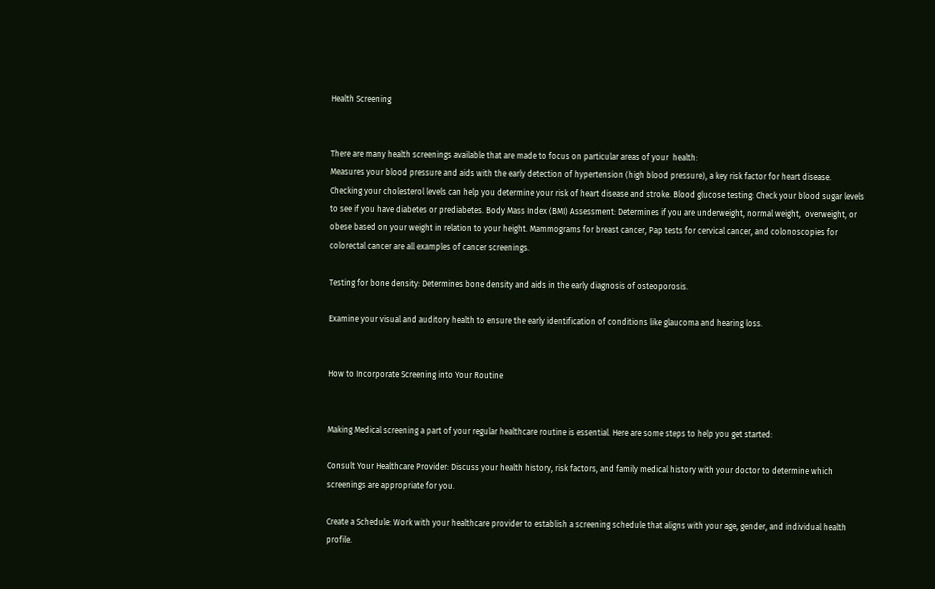Health Screening


There are many health screenings available that are made to focus on particular areas of your  health:
Measures your blood pressure and aids with the early detection of hypertension (high blood pressure), a key risk factor for heart disease.
Checking your cholesterol levels can help you determine your risk of heart disease and stroke. Blood glucose testing: Check your blood sugar levels to see if you have diabetes or prediabetes. Body Mass Index (BMI) Assessment: Determines if you are underweight, normal weight,  overweight, or obese based on your weight in relation to your height. Mammograms for breast cancer, Pap tests for cervical cancer, and colonoscopies for colorectal cancer are all examples of cancer screenings.

Testing for bone density: Determines bone density and aids in the early diagnosis of osteoporosis.

Examine your visual and auditory health to ensure the early identification of conditions like glaucoma and hearing loss.


How to Incorporate Screening into Your Routine


Making Medical screening a part of your regular healthcare routine is essential. Here are some steps to help you get started:

Consult Your Healthcare Provider: Discuss your health history, risk factors, and family medical history with your doctor to determine which screenings are appropriate for you.

Create a Schedule: Work with your healthcare provider to establish a screening schedule that aligns with your age, gender, and individual health profile.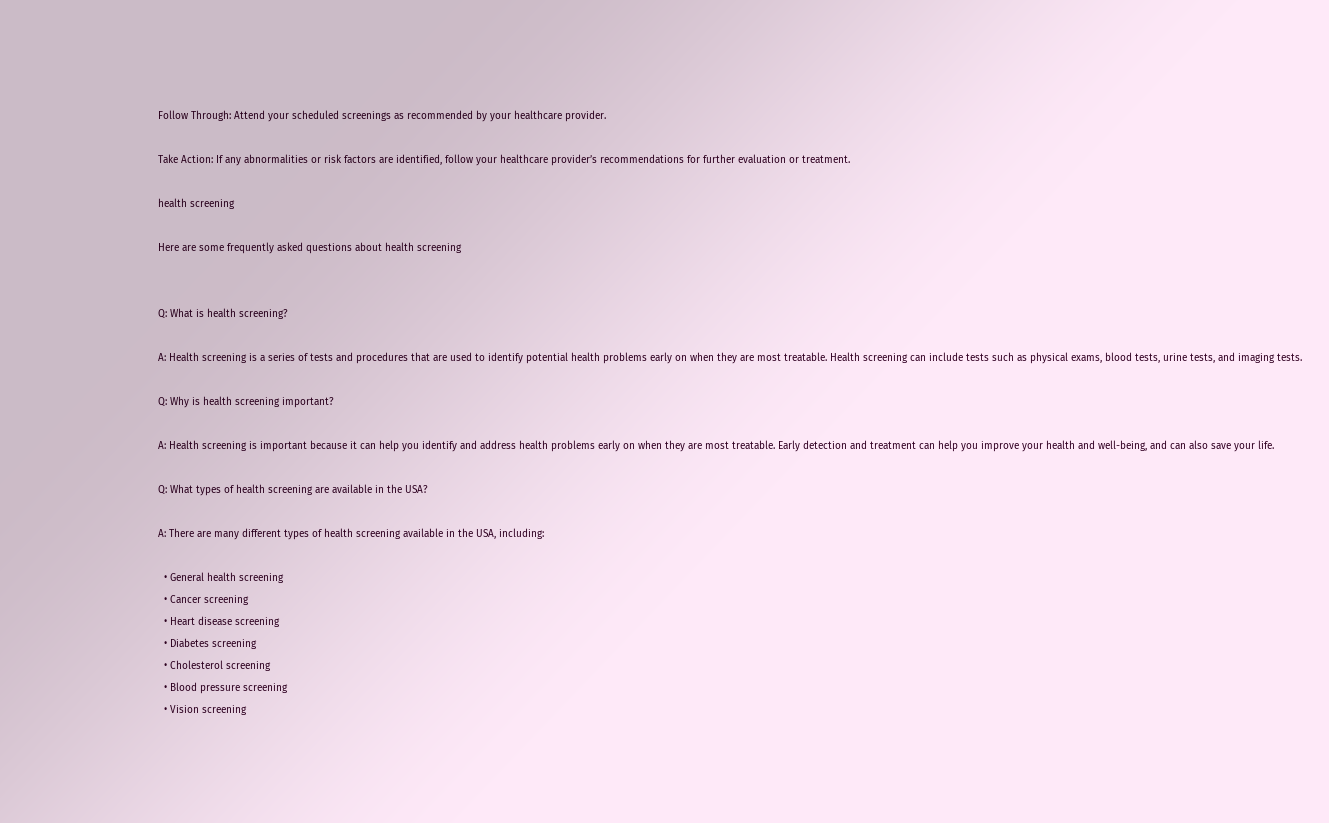Follow Through: Attend your scheduled screenings as recommended by your healthcare provider.

Take Action: If any abnormalities or risk factors are identified, follow your healthcare provider’s recommendations for further evaluation or treatment.

health screening

Here are some frequently asked questions about health screening


Q: What is health screening?

A: Health screening is a series of tests and procedures that are used to identify potential health problems early on when they are most treatable. Health screening can include tests such as physical exams, blood tests, urine tests, and imaging tests.

Q: Why is health screening important?

A: Health screening is important because it can help you identify and address health problems early on when they are most treatable. Early detection and treatment can help you improve your health and well-being, and can also save your life.

Q: What types of health screening are available in the USA?

A: There are many different types of health screening available in the USA, including:

  • General health screening
  • Cancer screening
  • Heart disease screening
  • Diabetes screening
  • Cholesterol screening
  • Blood pressure screening
  • Vision screening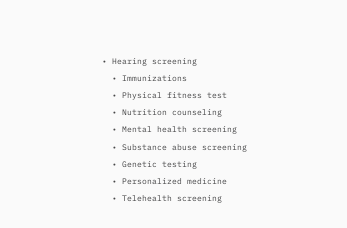• Hearing screening
  • Immunizations
  • Physical fitness test
  • Nutrition counseling
  • Mental health screening
  • Substance abuse screening
  • Genetic testing
  • Personalized medicine
  • Telehealth screening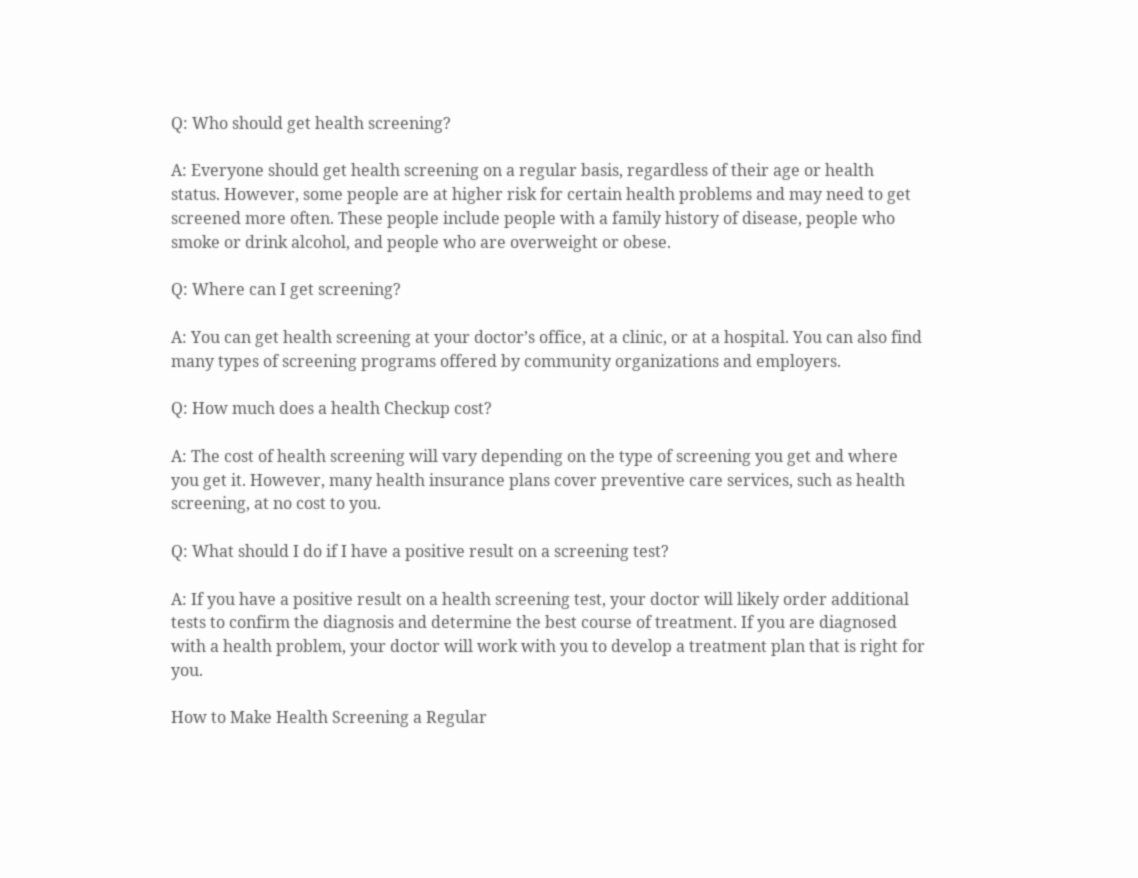Q: Who should get health screening?

A: Everyone should get health screening on a regular basis, regardless of their age or health status. However, some people are at higher risk for certain health problems and may need to get screened more often. These people include people with a family history of disease, people who smoke or drink alcohol, and people who are overweight or obese.

Q: Where can I get screening?

A: You can get health screening at your doctor’s office, at a clinic, or at a hospital. You can also find many types of screening programs offered by community organizations and employers.

Q: How much does a health Checkup cost?

A: The cost of health screening will vary depending on the type of screening you get and where you get it. However, many health insurance plans cover preventive care services, such as health screening, at no cost to you.

Q: What should I do if I have a positive result on a screening test?

A: If you have a positive result on a health screening test, your doctor will likely order additional tests to confirm the diagnosis and determine the best course of treatment. If you are diagnosed with a health problem, your doctor will work with you to develop a treatment plan that is right for you.

How to Make Health Screening a Regular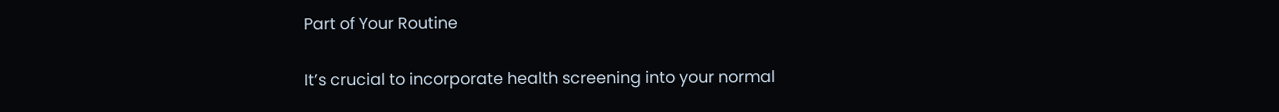Part of Your Routine

It’s crucial to incorporate health screening into your normal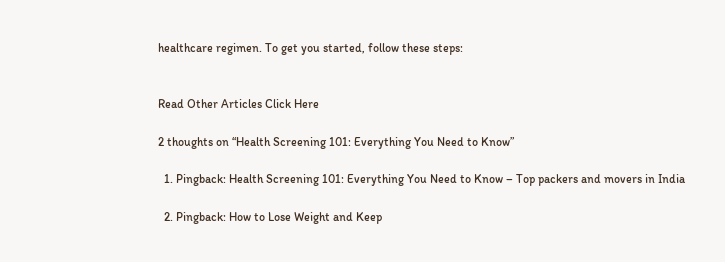healthcare regimen. To get you started, follow these steps:


Read Other Articles Click Here

2 thoughts on “Health Screening 101: Everything You Need to Know”

  1. Pingback: Health Screening 101: Everything You Need to Know – Top packers and movers in India

  2. Pingback: How to Lose Weight and Keep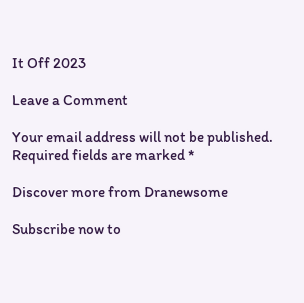It Off 2023

Leave a Comment

Your email address will not be published. Required fields are marked *

Discover more from Dranewsome

Subscribe now to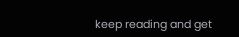keep reading and get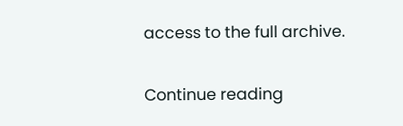access to the full archive.

Continue reading